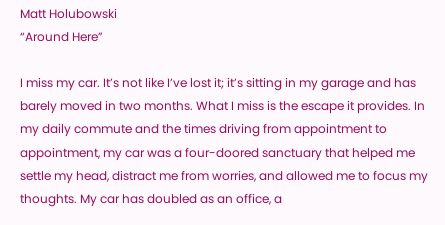Matt Holubowski
“Around Here”

I miss my car. It’s not like I’ve lost it; it’s sitting in my garage and has barely moved in two months. What I miss is the escape it provides. In my daily commute and the times driving from appointment to appointment, my car was a four-doored sanctuary that helped me settle my head, distract me from worries, and allowed me to focus my thoughts. My car has doubled as an office, a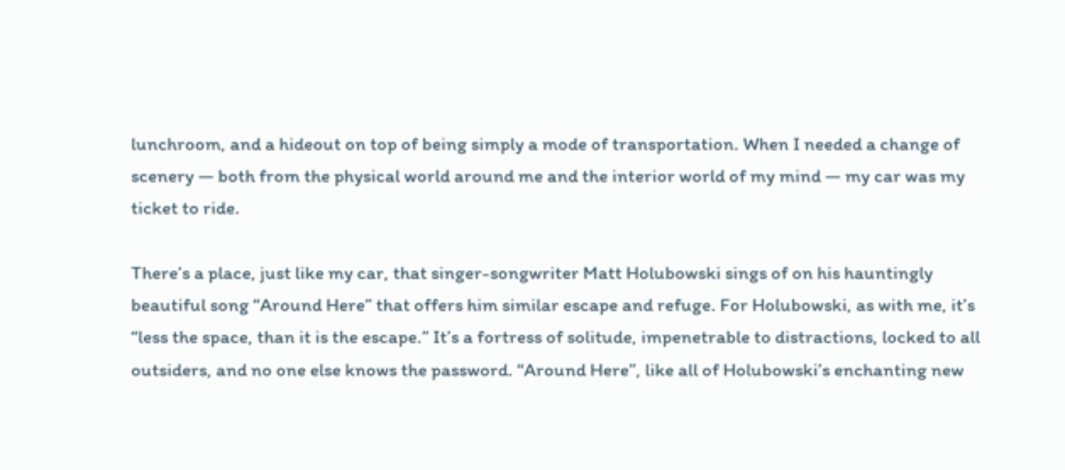lunchroom, and a hideout on top of being simply a mode of transportation. When I needed a change of scenery — both from the physical world around me and the interior world of my mind — my car was my ticket to ride.

There’s a place, just like my car, that singer-songwriter Matt Holubowski sings of on his hauntingly beautiful song “Around Here” that offers him similar escape and refuge. For Holubowski, as with me, it’s “less the space, than it is the escape.” It’s a fortress of solitude, impenetrable to distractions, locked to all outsiders, and no one else knows the password. “Around Here”, like all of Holubowski’s enchanting new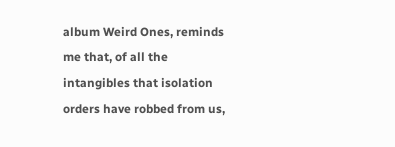album Weird Ones, reminds me that, of all the intangibles that isolation orders have robbed from us,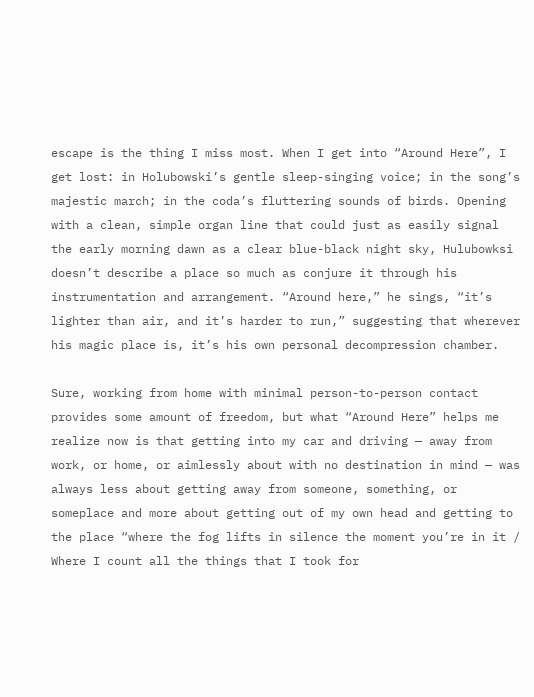escape is the thing I miss most. When I get into “Around Here”, I get lost: in Holubowski’s gentle sleep-singing voice; in the song’s majestic march; in the coda’s fluttering sounds of birds. Opening with a clean, simple organ line that could just as easily signal the early morning dawn as a clear blue-black night sky, Hulubowksi doesn’t describe a place so much as conjure it through his instrumentation and arrangement. “Around here,” he sings, “it’s lighter than air, and it’s harder to run,” suggesting that wherever his magic place is, it’s his own personal decompression chamber.

Sure, working from home with minimal person-to-person contact provides some amount of freedom, but what “Around Here” helps me realize now is that getting into my car and driving — away from work, or home, or aimlessly about with no destination in mind — was always less about getting away from someone, something, or someplace and more about getting out of my own head and getting to the place “where the fog lifts in silence the moment you’re in it / Where I count all the things that I took for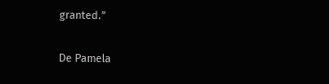granted.”

De Pamela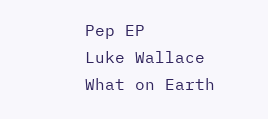Pep EP
Luke Wallace
What on Earth